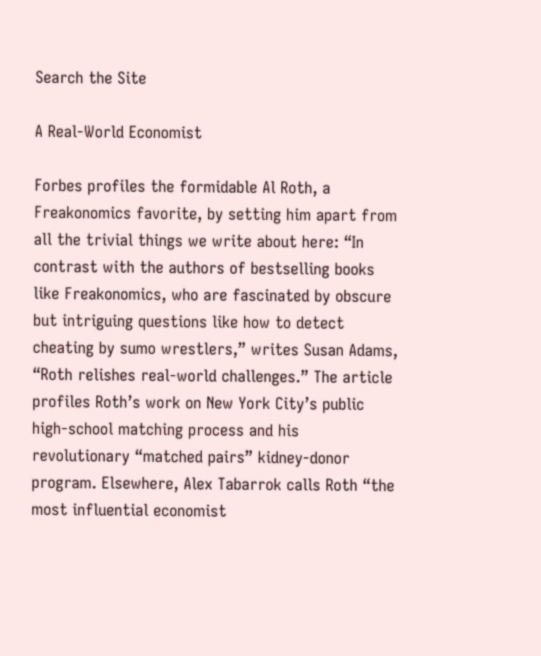Search the Site

A Real-World Economist

Forbes profiles the formidable Al Roth, a Freakonomics favorite, by setting him apart from all the trivial things we write about here: “In contrast with the authors of bestselling books like Freakonomics, who are fascinated by obscure but intriguing questions like how to detect cheating by sumo wrestlers,” writes Susan Adams, “Roth relishes real-world challenges.” The article profiles Roth’s work on New York City’s public high-school matching process and his revolutionary “matched pairs” kidney-donor program. Elsewhere, Alex Tabarrok calls Roth “the most influential economist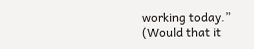working today.” (Would that it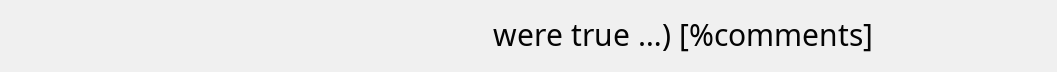were true …) [%comments]